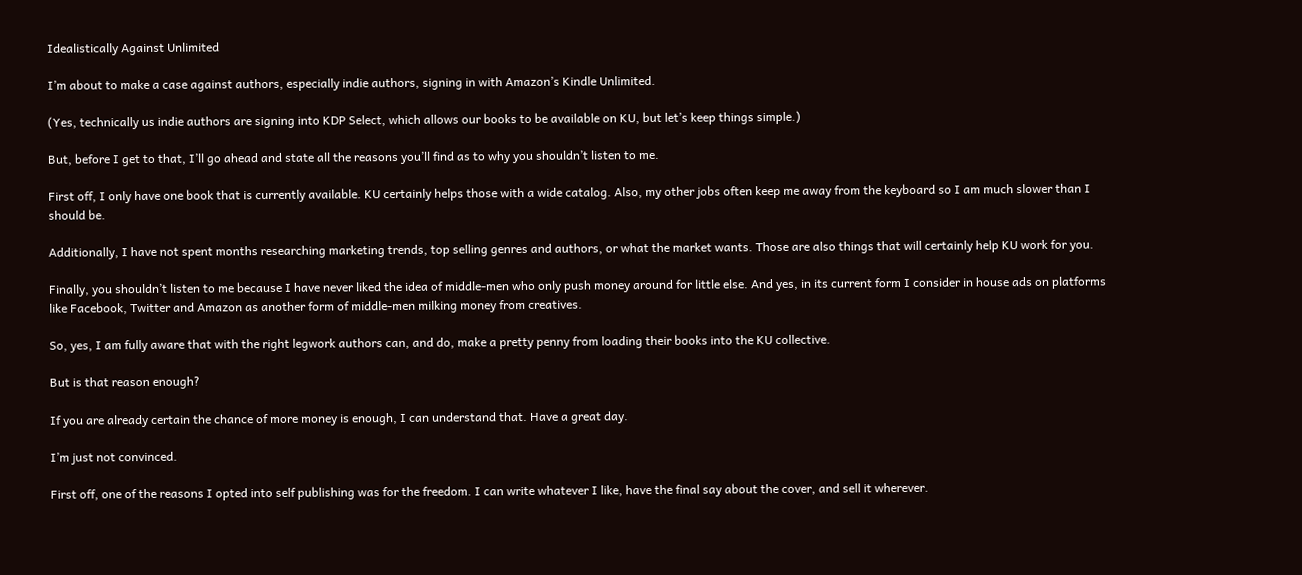Idealistically Against Unlimited

I’m about to make a case against authors, especially indie authors, signing in with Amazon’s Kindle Unlimited.

(Yes, technically us indie authors are signing into KDP Select, which allows our books to be available on KU, but let’s keep things simple.)

But, before I get to that, I’ll go ahead and state all the reasons you’ll find as to why you shouldn’t listen to me.

First off, I only have one book that is currently available. KU certainly helps those with a wide catalog. Also, my other jobs often keep me away from the keyboard so I am much slower than I should be.

Additionally, I have not spent months researching marketing trends, top selling genres and authors, or what the market wants. Those are also things that will certainly help KU work for you.

Finally, you shouldn’t listen to me because I have never liked the idea of middle-men who only push money around for little else. And yes, in its current form I consider in house ads on platforms like Facebook, Twitter and Amazon as another form of middle-men milking money from creatives.

So, yes, I am fully aware that with the right legwork authors can, and do, make a pretty penny from loading their books into the KU collective.

But is that reason enough?

If you are already certain the chance of more money is enough, I can understand that. Have a great day.

I’m just not convinced.

First off, one of the reasons I opted into self publishing was for the freedom. I can write whatever I like, have the final say about the cover, and sell it wherever.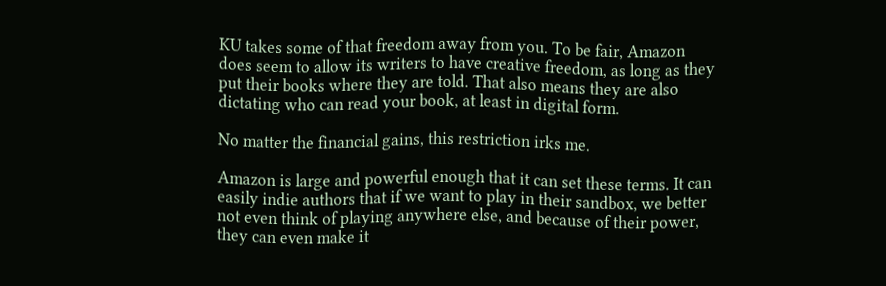KU takes some of that freedom away from you. To be fair, Amazon does seem to allow its writers to have creative freedom, as long as they put their books where they are told. That also means they are also dictating who can read your book, at least in digital form.

No matter the financial gains, this restriction irks me.

Amazon is large and powerful enough that it can set these terms. It can easily indie authors that if we want to play in their sandbox, we better not even think of playing anywhere else, and because of their power, they can even make it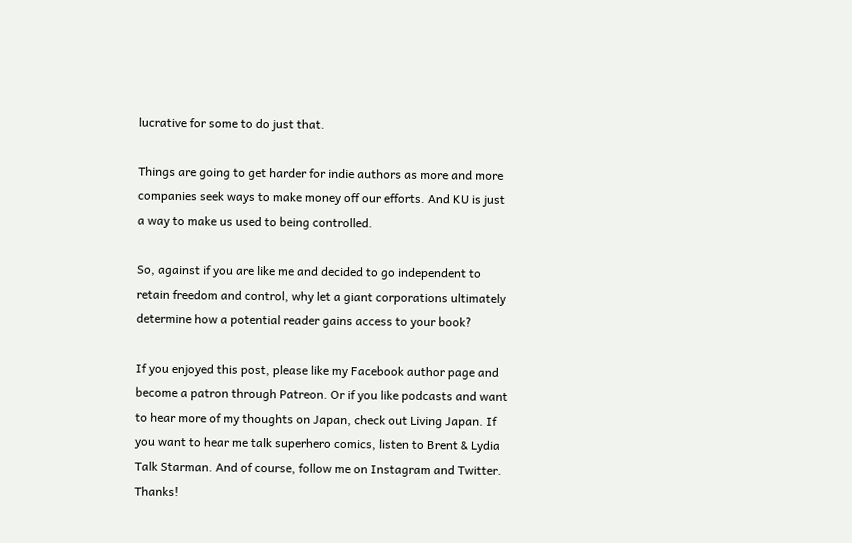lucrative for some to do just that.

Things are going to get harder for indie authors as more and more companies seek ways to make money off our efforts. And KU is just a way to make us used to being controlled.

So, against if you are like me and decided to go independent to retain freedom and control, why let a giant corporations ultimately determine how a potential reader gains access to your book?

If you enjoyed this post, please like my Facebook author page and become a patron through Patreon. Or if you like podcasts and want to hear more of my thoughts on Japan, check out Living Japan. If you want to hear me talk superhero comics, listen to Brent & Lydia Talk Starman. And of course, follow me on Instagram and Twitter. Thanks!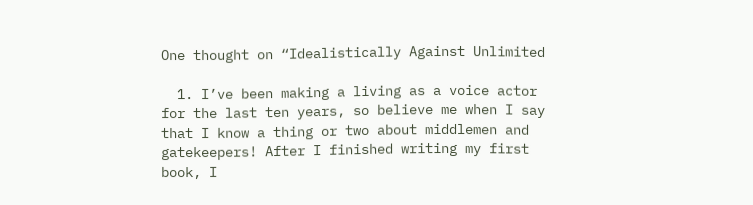One thought on “Idealistically Against Unlimited

  1. I’ve been making a living as a voice actor for the last ten years, so believe me when I say that I know a thing or two about middlemen and gatekeepers! After I finished writing my first book, I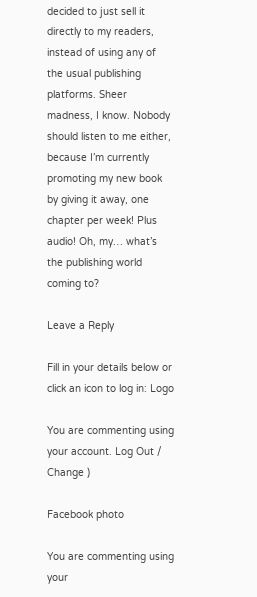decided to just sell it directly to my readers, instead of using any of the usual publishing platforms. Sheer madness, I know. Nobody should listen to me either, because I’m currently promoting my new book by giving it away, one chapter per week! Plus audio! Oh, my… what’s the publishing world coming to?

Leave a Reply

Fill in your details below or click an icon to log in: Logo

You are commenting using your account. Log Out /  Change )

Facebook photo

You are commenting using your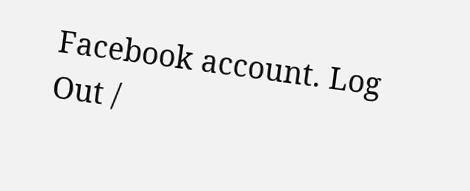Facebook account. Log Out /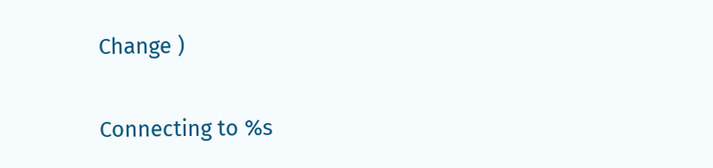Change )

Connecting to %s